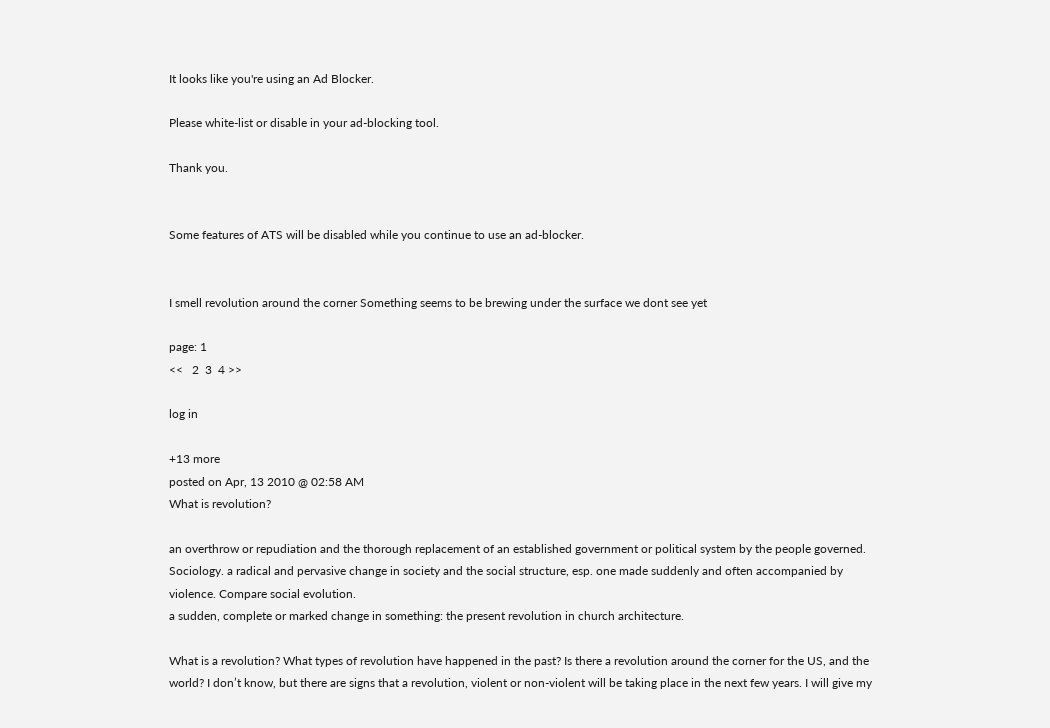It looks like you're using an Ad Blocker.

Please white-list or disable in your ad-blocking tool.

Thank you.


Some features of ATS will be disabled while you continue to use an ad-blocker.


I smell revolution around the corner Something seems to be brewing under the surface we dont see yet

page: 1
<<   2  3  4 >>

log in

+13 more
posted on Apr, 13 2010 @ 02:58 AM
What is revolution?

an overthrow or repudiation and the thorough replacement of an established government or political system by the people governed.
Sociology. a radical and pervasive change in society and the social structure, esp. one made suddenly and often accompanied by violence. Compare social evolution.
a sudden, complete or marked change in something: the present revolution in church architecture.

What is a revolution? What types of revolution have happened in the past? Is there a revolution around the corner for the US, and the world? I don’t know, but there are signs that a revolution, violent or non-violent will be taking place in the next few years. I will give my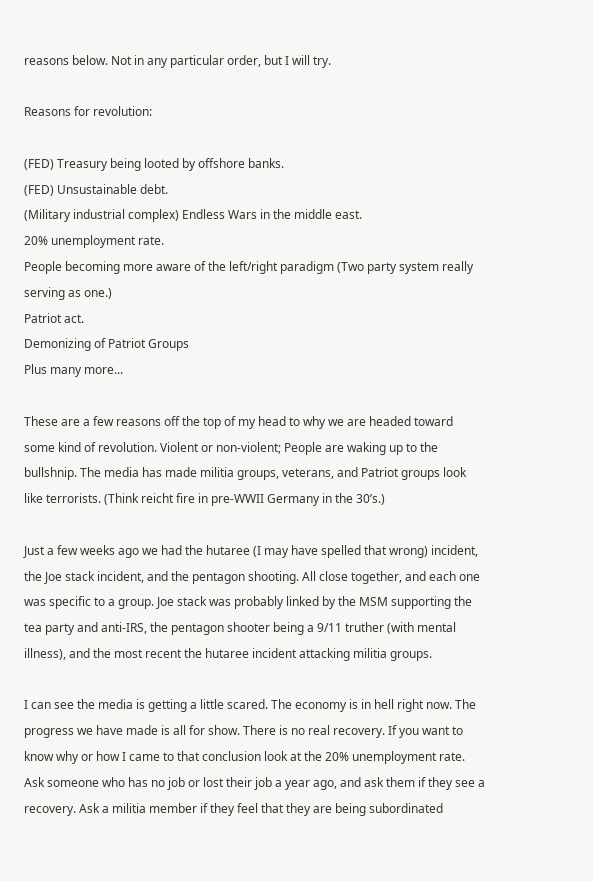reasons below. Not in any particular order, but I will try.

Reasons for revolution:

(FED) Treasury being looted by offshore banks.
(FED) Unsustainable debt.
(Military industrial complex) Endless Wars in the middle east.
20% unemployment rate.
People becoming more aware of the left/right paradigm (Two party system really serving as one.)
Patriot act.
Demonizing of Patriot Groups
Plus many more...

These are a few reasons off the top of my head to why we are headed toward some kind of revolution. Violent or non-violent; People are waking up to the bullshnip. The media has made militia groups, veterans, and Patriot groups look like terrorists. (Think reicht fire in pre-WWII Germany in the 30’s.)

Just a few weeks ago we had the hutaree (I may have spelled that wrong) incident, the Joe stack incident, and the pentagon shooting. All close together, and each one was specific to a group. Joe stack was probably linked by the MSM supporting the tea party and anti-IRS, the pentagon shooter being a 9/11 truther (with mental illness), and the most recent the hutaree incident attacking militia groups.

I can see the media is getting a little scared. The economy is in hell right now. The progress we have made is all for show. There is no real recovery. If you want to know why or how I came to that conclusion look at the 20% unemployment rate. Ask someone who has no job or lost their job a year ago, and ask them if they see a recovery. Ask a militia member if they feel that they are being subordinated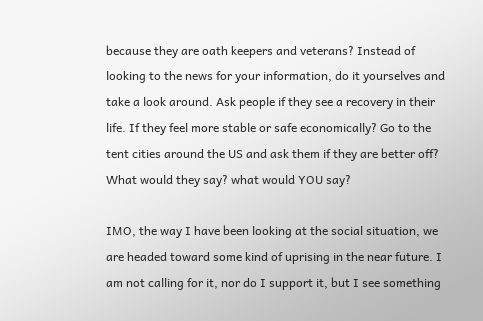because they are oath keepers and veterans? Instead of looking to the news for your information, do it yourselves and take a look around. Ask people if they see a recovery in their life. If they feel more stable or safe economically? Go to the tent cities around the US and ask them if they are better off? What would they say? what would YOU say?

IMO, the way I have been looking at the social situation, we are headed toward some kind of uprising in the near future. I am not calling for it, nor do I support it, but I see something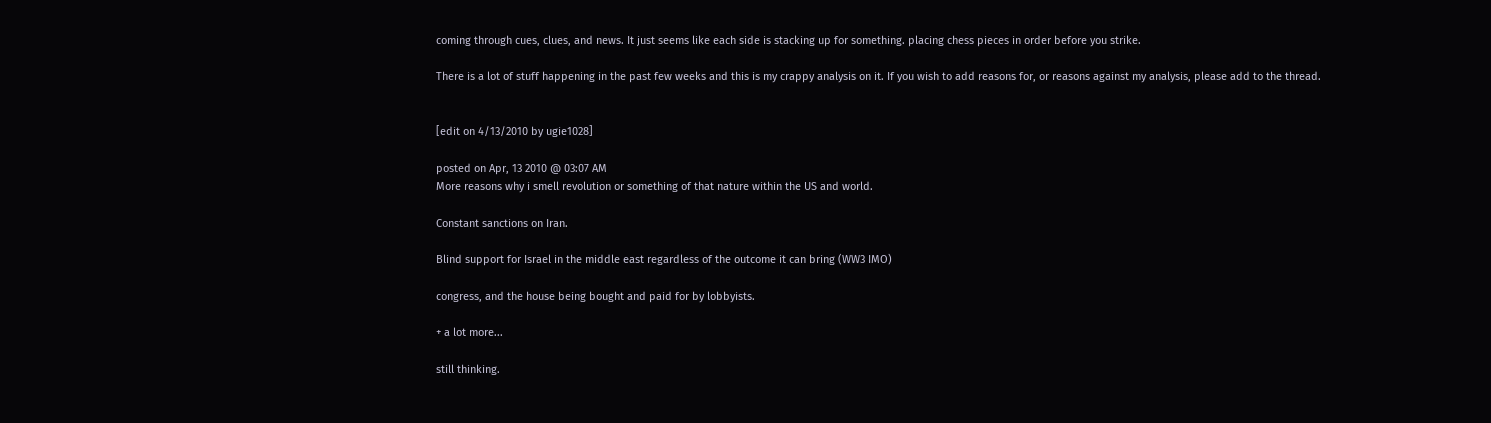coming through cues, clues, and news. It just seems like each side is stacking up for something. placing chess pieces in order before you strike.

There is a lot of stuff happening in the past few weeks and this is my crappy analysis on it. If you wish to add reasons for, or reasons against my analysis, please add to the thread.


[edit on 4/13/2010 by ugie1028]

posted on Apr, 13 2010 @ 03:07 AM
More reasons why i smell revolution or something of that nature within the US and world.

Constant sanctions on Iran.

Blind support for Israel in the middle east regardless of the outcome it can bring (WW3 IMO)

congress, and the house being bought and paid for by lobbyists.

+ a lot more...

still thinking.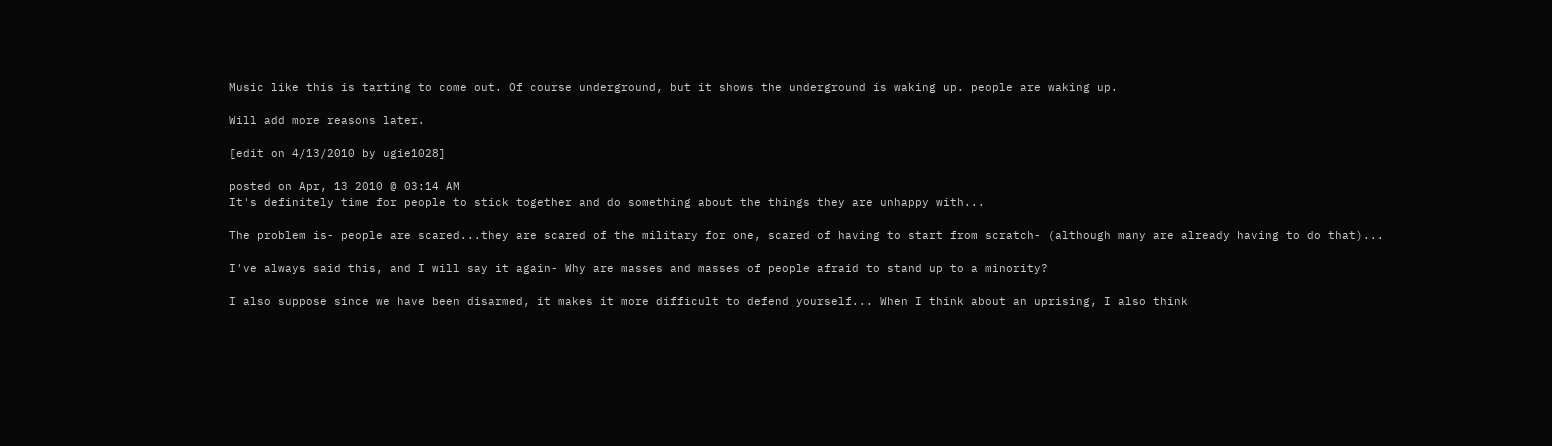Music like this is tarting to come out. Of course underground, but it shows the underground is waking up. people are waking up.

Will add more reasons later.

[edit on 4/13/2010 by ugie1028]

posted on Apr, 13 2010 @ 03:14 AM
It's definitely time for people to stick together and do something about the things they are unhappy with...

The problem is- people are scared...they are scared of the military for one, scared of having to start from scratch- (although many are already having to do that)...

I've always said this, and I will say it again- Why are masses and masses of people afraid to stand up to a minority?

I also suppose since we have been disarmed, it makes it more difficult to defend yourself... When I think about an uprising, I also think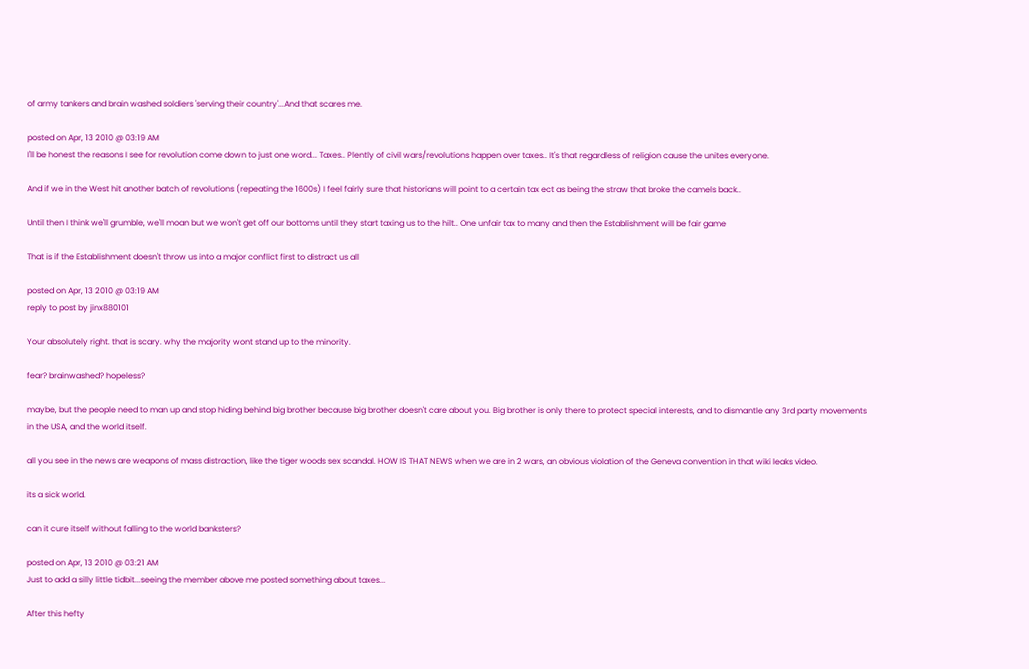of army tankers and brain washed soldiers 'serving their country'...And that scares me.

posted on Apr, 13 2010 @ 03:19 AM
I'll be honest the reasons I see for revolution come down to just one word... Taxes.. Plently of civil wars/revolutions happen over taxes.. It's that regardless of religion cause the unites everyone.

And if we in the West hit another batch of revolutions (repeating the 1600s) I feel fairly sure that historians will point to a certain tax ect as being the straw that broke the camels back..

Until then I think we'll grumble, we'll moan but we won't get off our bottoms until they start taxing us to the hilt.. One unfair tax to many and then the Establishment will be fair game

That is if the Establishment doesn't throw us into a major conflict first to distract us all

posted on Apr, 13 2010 @ 03:19 AM
reply to post by jinx880101

Your absolutely right. that is scary. why the majority wont stand up to the minority.

fear? brainwashed? hopeless?

maybe, but the people need to man up and stop hiding behind big brother because big brother doesn't care about you. Big brother is only there to protect special interests, and to dismantle any 3rd party movements in the USA, and the world itself.

all you see in the news are weapons of mass distraction, like the tiger woods sex scandal. HOW IS THAT NEWS when we are in 2 wars, an obvious violation of the Geneva convention in that wiki leaks video.

its a sick world.

can it cure itself without falling to the world banksters?

posted on Apr, 13 2010 @ 03:21 AM
Just to add a silly little tidbit...seeing the member above me posted something about taxes...

After this hefty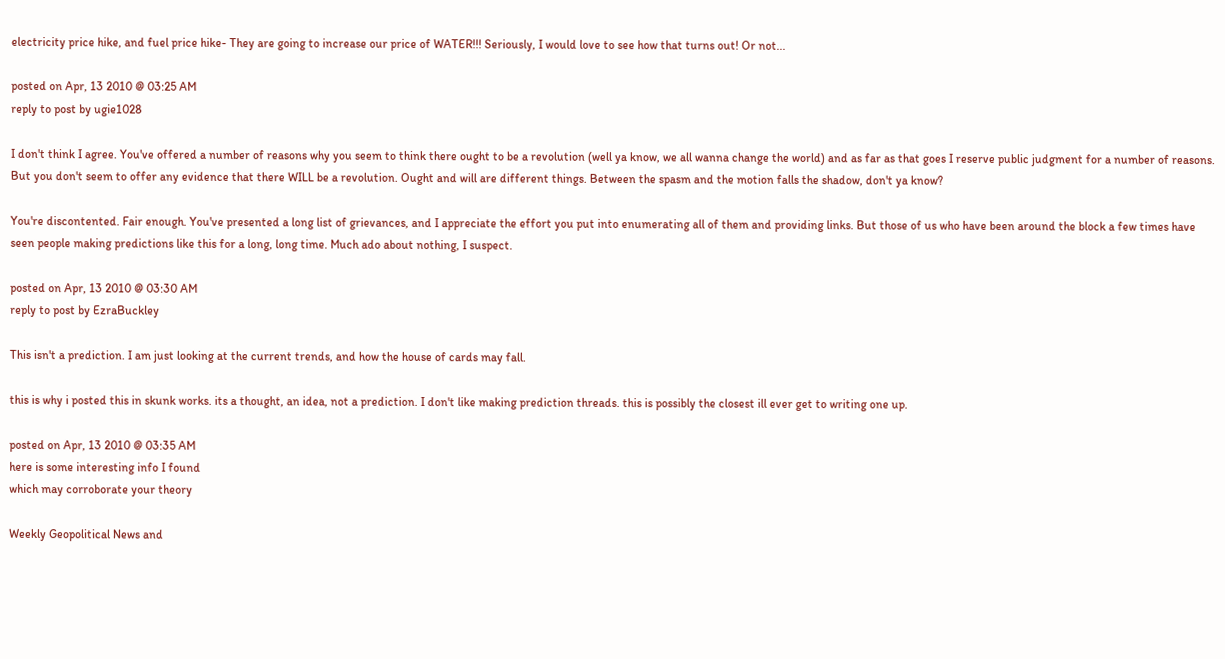electricity price hike, and fuel price hike- They are going to increase our price of WATER!!! Seriously, I would love to see how that turns out! Or not...

posted on Apr, 13 2010 @ 03:25 AM
reply to post by ugie1028

I don't think I agree. You've offered a number of reasons why you seem to think there ought to be a revolution (well ya know, we all wanna change the world) and as far as that goes I reserve public judgment for a number of reasons. But you don't seem to offer any evidence that there WILL be a revolution. Ought and will are different things. Between the spasm and the motion falls the shadow, don't ya know?

You're discontented. Fair enough. You've presented a long list of grievances, and I appreciate the effort you put into enumerating all of them and providing links. But those of us who have been around the block a few times have seen people making predictions like this for a long, long time. Much ado about nothing, I suspect.

posted on Apr, 13 2010 @ 03:30 AM
reply to post by EzraBuckley

This isn't a prediction. I am just looking at the current trends, and how the house of cards may fall.

this is why i posted this in skunk works. its a thought, an idea, not a prediction. I don't like making prediction threads. this is possibly the closest ill ever get to writing one up.

posted on Apr, 13 2010 @ 03:35 AM
here is some interesting info I found
which may corroborate your theory

Weekly Geopolitical News and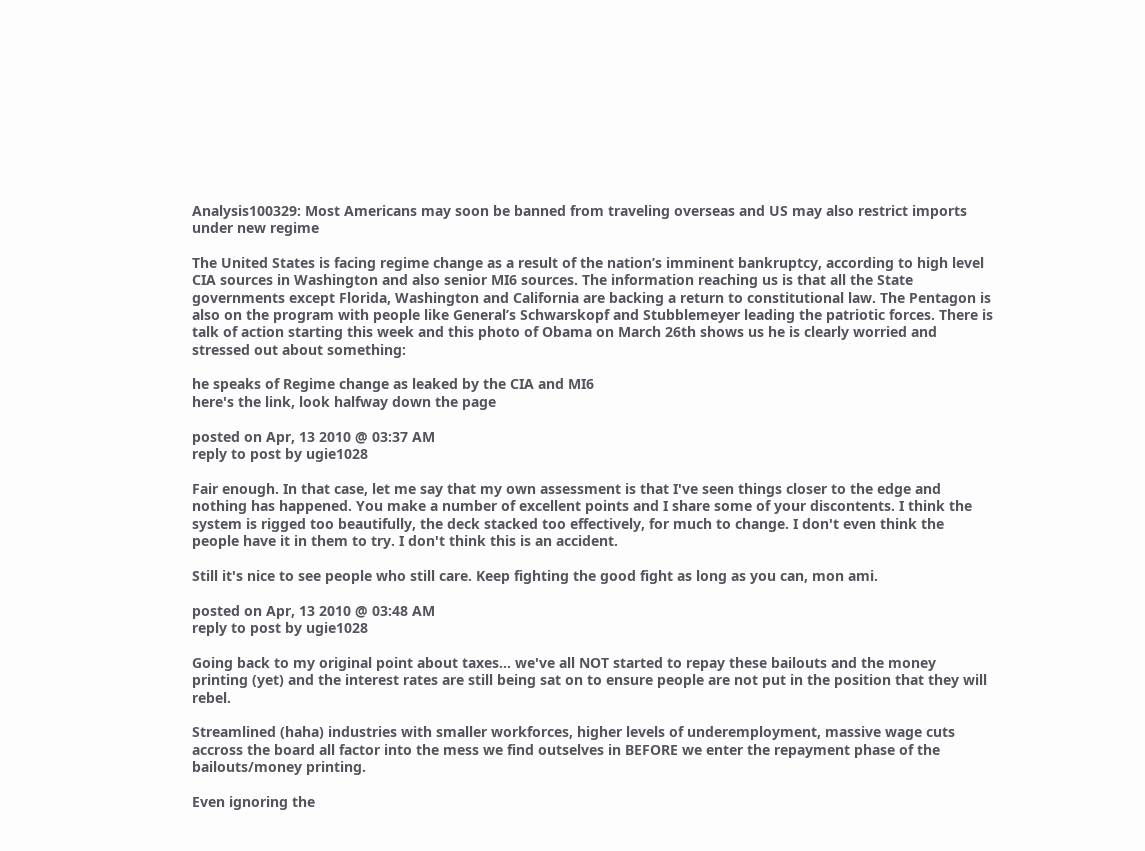Analysis100329: Most Americans may soon be banned from traveling overseas and US may also restrict imports under new regime

The United States is facing regime change as a result of the nation’s imminent bankruptcy, according to high level CIA sources in Washington and also senior MI6 sources. The information reaching us is that all the State governments except Florida, Washington and California are backing a return to constitutional law. The Pentagon is also on the program with people like General’s Schwarskopf and Stubblemeyer leading the patriotic forces. There is talk of action starting this week and this photo of Obama on March 26th shows us he is clearly worried and stressed out about something:

he speaks of Regime change as leaked by the CIA and MI6
here's the link, look halfway down the page

posted on Apr, 13 2010 @ 03:37 AM
reply to post by ugie1028

Fair enough. In that case, let me say that my own assessment is that I've seen things closer to the edge and nothing has happened. You make a number of excellent points and I share some of your discontents. I think the system is rigged too beautifully, the deck stacked too effectively, for much to change. I don't even think the people have it in them to try. I don't think this is an accident.

Still it's nice to see people who still care. Keep fighting the good fight as long as you can, mon ami.

posted on Apr, 13 2010 @ 03:48 AM
reply to post by ugie1028

Going back to my original point about taxes... we've all NOT started to repay these bailouts and the money printing (yet) and the interest rates are still being sat on to ensure people are not put in the position that they will rebel.

Streamlined (haha) industries with smaller workforces, higher levels of underemployment, massive wage cuts accross the board all factor into the mess we find outselves in BEFORE we enter the repayment phase of the bailouts/money printing.

Even ignoring the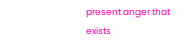present anger that exists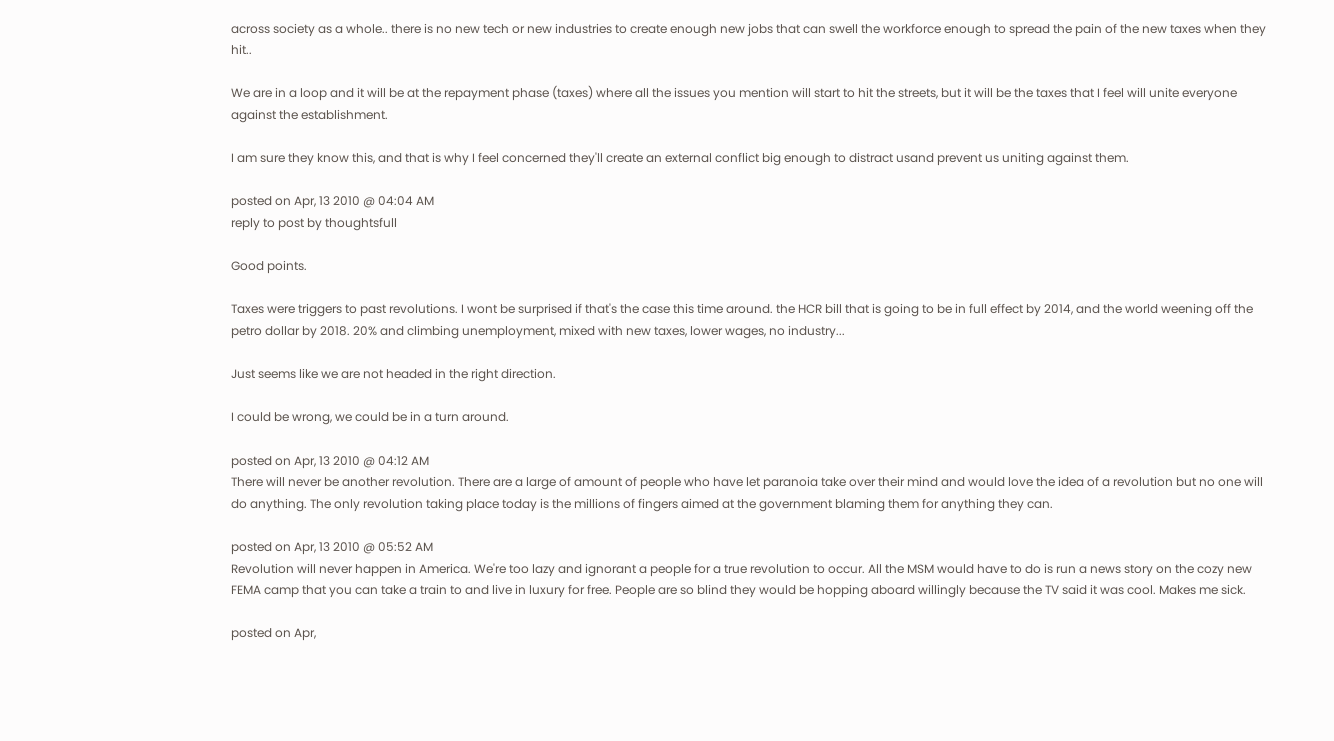across society as a whole.. there is no new tech or new industries to create enough new jobs that can swell the workforce enough to spread the pain of the new taxes when they hit..

We are in a loop and it will be at the repayment phase (taxes) where all the issues you mention will start to hit the streets, but it will be the taxes that I feel will unite everyone against the establishment.

I am sure they know this, and that is why I feel concerned they'll create an external conflict big enough to distract usand prevent us uniting against them.

posted on Apr, 13 2010 @ 04:04 AM
reply to post by thoughtsfull

Good points.

Taxes were triggers to past revolutions. I wont be surprised if that's the case this time around. the HCR bill that is going to be in full effect by 2014, and the world weening off the petro dollar by 2018. 20% and climbing unemployment, mixed with new taxes, lower wages, no industry...

Just seems like we are not headed in the right direction.

I could be wrong, we could be in a turn around.

posted on Apr, 13 2010 @ 04:12 AM
There will never be another revolution. There are a large of amount of people who have let paranoia take over their mind and would love the idea of a revolution but no one will do anything. The only revolution taking place today is the millions of fingers aimed at the government blaming them for anything they can.

posted on Apr, 13 2010 @ 05:52 AM
Revolution will never happen in America. We're too lazy and ignorant a people for a true revolution to occur. All the MSM would have to do is run a news story on the cozy new FEMA camp that you can take a train to and live in luxury for free. People are so blind they would be hopping aboard willingly because the TV said it was cool. Makes me sick.

posted on Apr,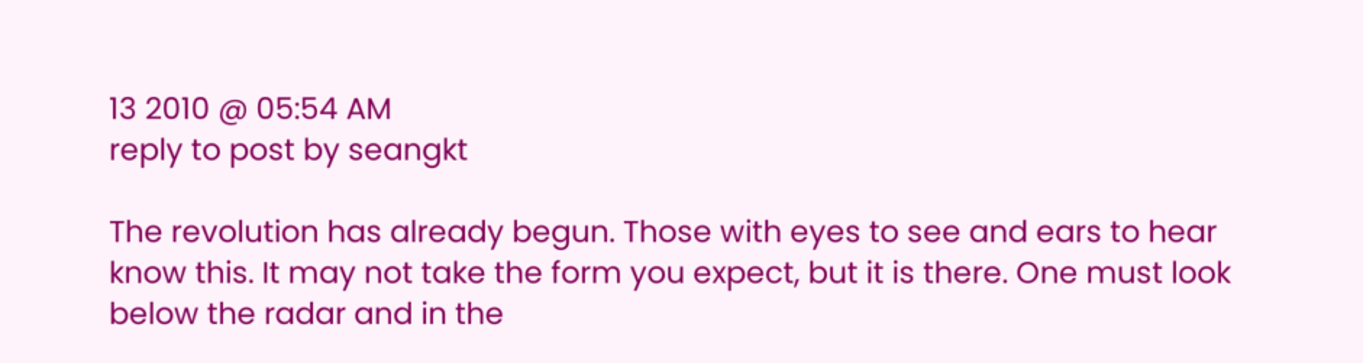13 2010 @ 05:54 AM
reply to post by seangkt

The revolution has already begun. Those with eyes to see and ears to hear know this. It may not take the form you expect, but it is there. One must look below the radar and in the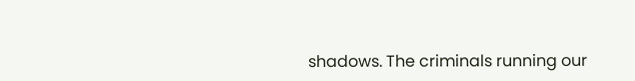shadows. The criminals running our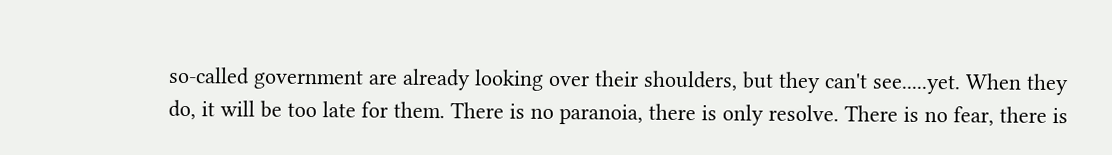so-called government are already looking over their shoulders, but they can't see.....yet. When they do, it will be too late for them. There is no paranoia, there is only resolve. There is no fear, there is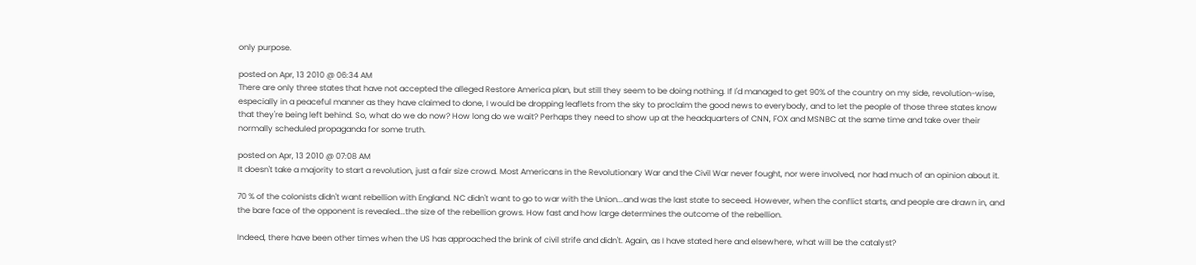only purpose.

posted on Apr, 13 2010 @ 06:34 AM
There are only three states that have not accepted the alleged Restore America plan, but still they seem to be doing nothing. If I'd managed to get 90% of the country on my side, revolution-wise, especially in a peaceful manner as they have claimed to done, I would be dropping leaflets from the sky to proclaim the good news to everybody, and to let the people of those three states know that they're being left behind. So, what do we do now? How long do we wait? Perhaps they need to show up at the headquarters of CNN, FOX and MSNBC at the same time and take over their normally scheduled propaganda for some truth.

posted on Apr, 13 2010 @ 07:08 AM
It doesn't take a majority to start a revolution, just a fair size crowd. Most Americans in the Revolutionary War and the Civil War never fought, nor were involved, nor had much of an opinion about it.

70 % of the colonists didn't want rebellion with England. NC didn't want to go to war with the Union...and was the last state to seceed. However, when the conflict starts, and people are drawn in, and the bare face of the opponent is revealed...the size of the rebellion grows. How fast and how large determines the outcome of the rebellion.

Indeed, there have been other times when the US has approached the brink of civil strife and didn't. Again, as I have stated here and elsewhere, what will be the catalyst?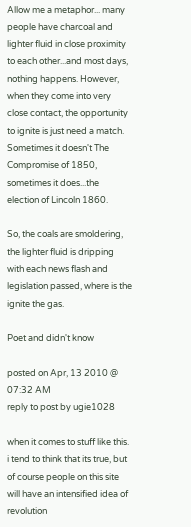Allow me a metaphor... many people have charcoal and lighter fluid in close proximity to each other...and most days, nothing happens. However, when they come into very close contact, the opportunity to ignite is just need a match. Sometimes it doesn't The Compromise of 1850, sometimes it does...the election of Lincoln 1860.

So, the coals are smoldering, the lighter fluid is dripping with each news flash and legislation passed, where is the ignite the gas.

Poet and didn't know

posted on Apr, 13 2010 @ 07:32 AM
reply to post by ugie1028

when it comes to stuff like this. i tend to think that its true, but of course people on this site will have an intensified idea of revolution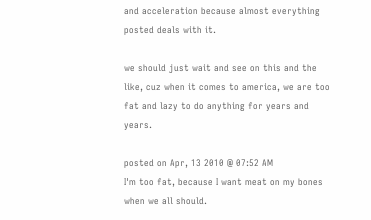and acceleration because almost everything posted deals with it.

we should just wait and see on this and the like, cuz when it comes to america, we are too fat and lazy to do anything for years and years.

posted on Apr, 13 2010 @ 07:52 AM
I'm too fat, because I want meat on my bones when we all should.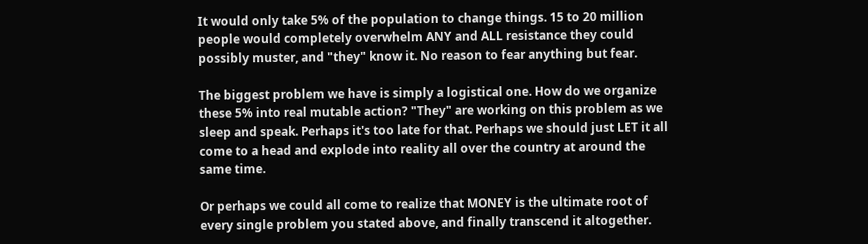It would only take 5% of the population to change things. 15 to 20 million people would completely overwhelm ANY and ALL resistance they could possibly muster, and "they" know it. No reason to fear anything but fear.

The biggest problem we have is simply a logistical one. How do we organize these 5% into real mutable action? "They" are working on this problem as we sleep and speak. Perhaps it's too late for that. Perhaps we should just LET it all come to a head and explode into reality all over the country at around the same time.

Or perhaps we could all come to realize that MONEY is the ultimate root of every single problem you stated above, and finally transcend it altogether.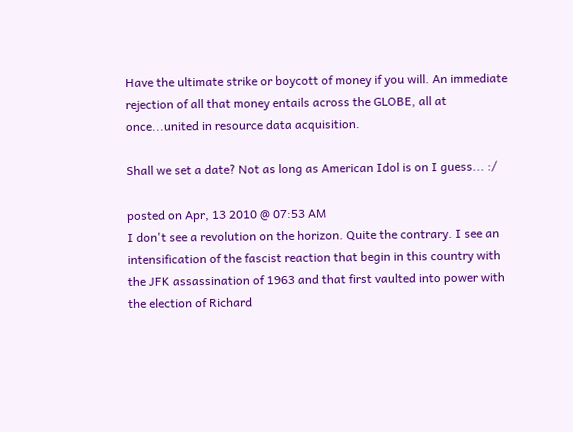Have the ultimate strike or boycott of money if you will. An immediate rejection of all that money entails across the GLOBE, all at once...united in resource data acquisition.

Shall we set a date? Not as long as American Idol is on I guess... :/

posted on Apr, 13 2010 @ 07:53 AM
I don't see a revolution on the horizon. Quite the contrary. I see an intensification of the fascist reaction that begin in this country with the JFK assassination of 1963 and that first vaulted into power with the election of Richard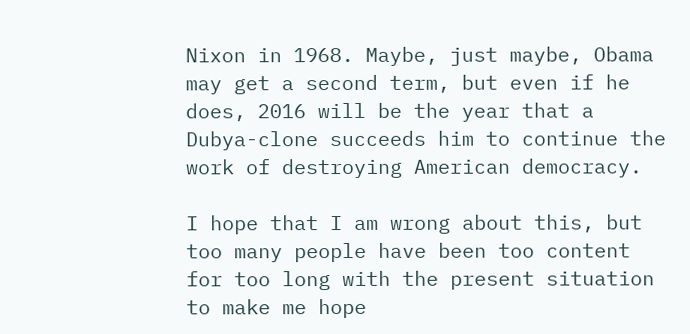Nixon in 1968. Maybe, just maybe, Obama may get a second term, but even if he does, 2016 will be the year that a Dubya-clone succeeds him to continue the work of destroying American democracy.

I hope that I am wrong about this, but too many people have been too content for too long with the present situation to make me hope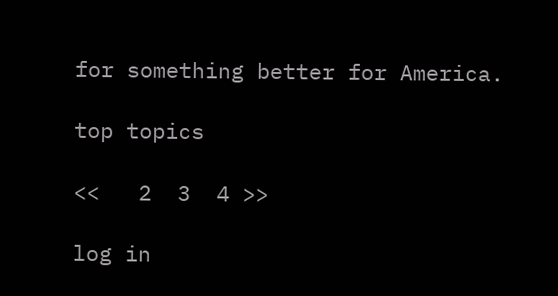for something better for America.

top topics

<<   2  3  4 >>

log in